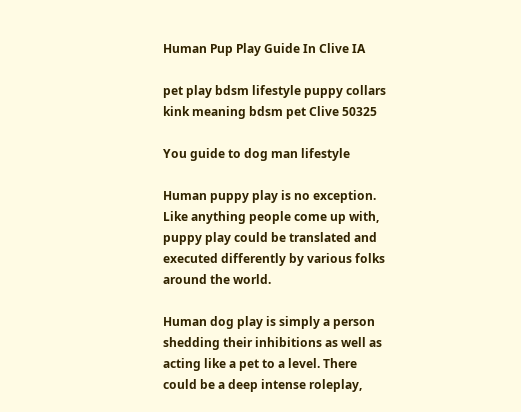Human Pup Play Guide In Clive IA

pet play bdsm lifestyle puppy collars kink meaning bdsm pet Clive 50325

You guide to dog man lifestyle

Human puppy play is no exception. Like anything people come up with, puppy play could be translated and executed differently by various folks around the world.

Human dog play is simply a person shedding their inhibitions as well as acting like a pet to a level. There could be a deep intense roleplay,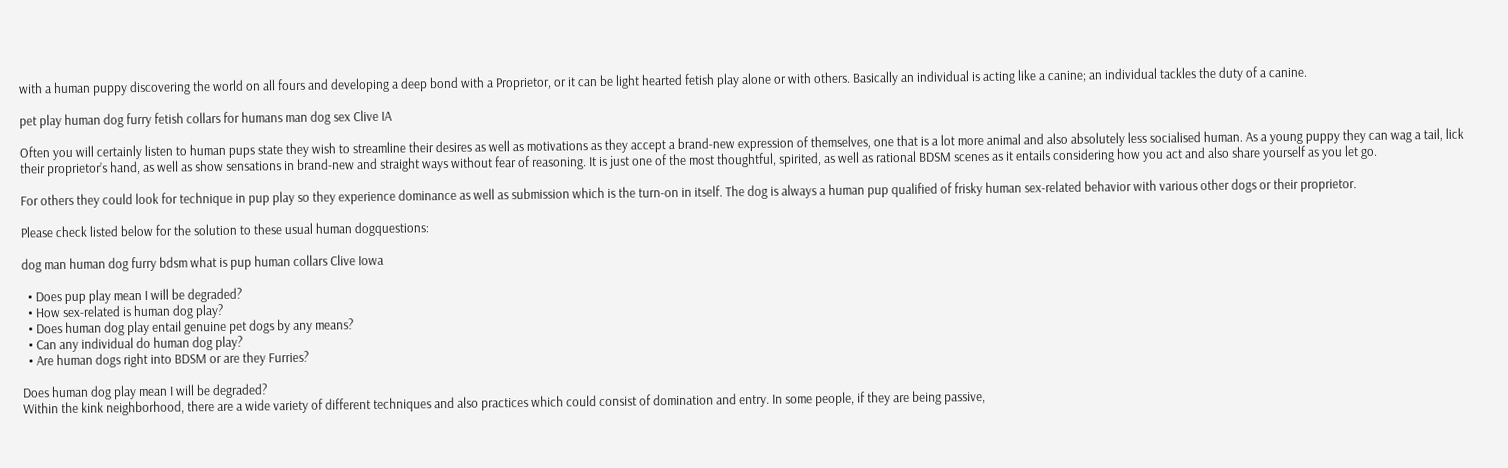with a human puppy discovering the world on all fours and developing a deep bond with a Proprietor, or it can be light hearted fetish play alone or with others. Basically an individual is acting like a canine; an individual tackles the duty of a canine.

pet play human dog furry fetish collars for humans man dog sex Clive IA

Often you will certainly listen to human pups state they wish to streamline their desires as well as motivations as they accept a brand-new expression of themselves, one that is a lot more animal and also absolutely less socialised human. As a young puppy they can wag a tail, lick their proprietor’s hand, as well as show sensations in brand-new and straight ways without fear of reasoning. It is just one of the most thoughtful, spirited, as well as rational BDSM scenes as it entails considering how you act and also share yourself as you let go.

For others they could look for technique in pup play so they experience dominance as well as submission which is the turn-on in itself. The dog is always a human pup qualified of frisky human sex-related behavior with various other dogs or their proprietor.

Please check listed below for the solution to these usual human dogquestions:

dog man human dog furry bdsm what is pup human collars Clive Iowa

  • Does pup play mean I will be degraded?
  • How sex-related is human dog play?
  • Does human dog play entail genuine pet dogs by any means?
  • Can any individual do human dog play?
  • Are human dogs right into BDSM or are they Furries?

Does human dog play mean I will be degraded?
Within the kink neighborhood, there are a wide variety of different techniques and also practices which could consist of domination and entry. In some people, if they are being passive,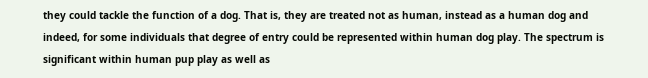they could tackle the function of a dog. That is, they are treated not as human, instead as a human dog and indeed, for some individuals that degree of entry could be represented within human dog play. The spectrum is significant within human pup play as well as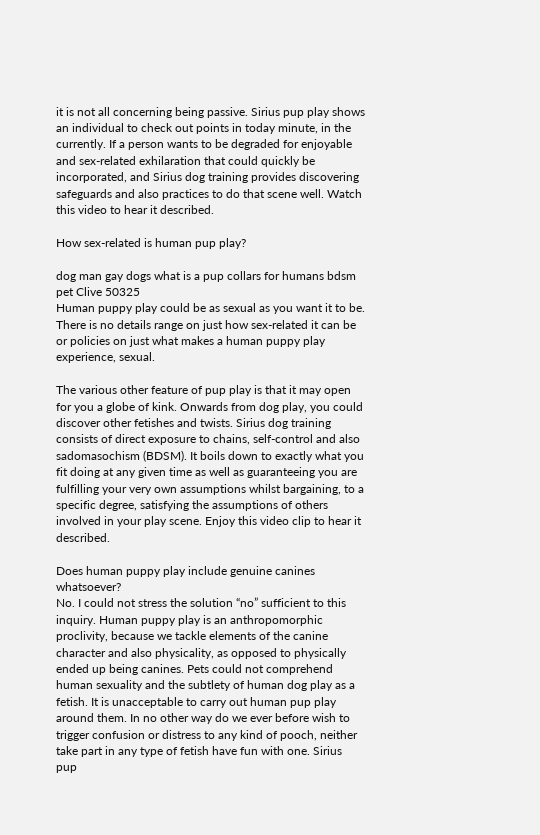it is not all concerning being passive. Sirius pup play shows an individual to check out points in today minute, in the currently. If a person wants to be degraded for enjoyable and sex-related exhilaration that could quickly be incorporated, and Sirius dog training provides discovering safeguards and also practices to do that scene well. Watch this video to hear it described.

How sex-related is human pup play?

dog man gay dogs what is a pup collars for humans bdsm pet Clive 50325
Human puppy play could be as sexual as you want it to be. There is no details range on just how sex-related it can be or policies on just what makes a human puppy play experience, sexual.

The various other feature of pup play is that it may open for you a globe of kink. Onwards from dog play, you could discover other fetishes and twists. Sirius dog training consists of direct exposure to chains, self-control and also sadomasochism (BDSM). It boils down to exactly what you fit doing at any given time as well as guaranteeing you are fulfilling your very own assumptions whilst bargaining, to a specific degree, satisfying the assumptions of others involved in your play scene. Enjoy this video clip to hear it described.

Does human puppy play include genuine canines whatsoever?
No. I could not stress the solution “no” sufficient to this inquiry. Human puppy play is an anthropomorphic proclivity, because we tackle elements of the canine character and also physicality, as opposed to physically ended up being canines. Pets could not comprehend human sexuality and the subtlety of human dog play as a fetish. It is unacceptable to carry out human pup play around them. In no other way do we ever before wish to trigger confusion or distress to any kind of pooch, neither take part in any type of fetish have fun with one. Sirius pup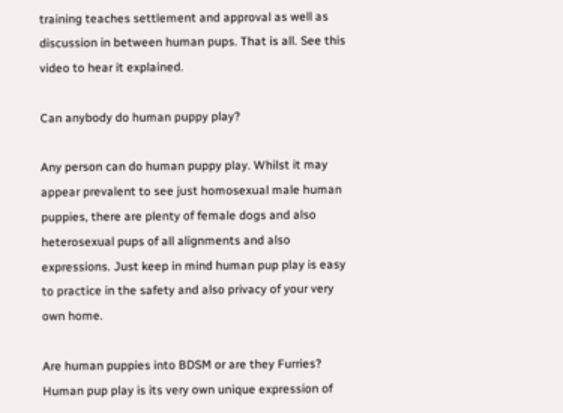training teaches settlement and approval as well as discussion in between human pups. That is all. See this video to hear it explained.

Can anybody do human puppy play?

Any person can do human puppy play. Whilst it may appear prevalent to see just homosexual male human puppies, there are plenty of female dogs and also heterosexual pups of all alignments and also expressions. Just keep in mind human pup play is easy to practice in the safety and also privacy of your very own home.

Are human puppies into BDSM or are they Furries?
Human pup play is its very own unique expression of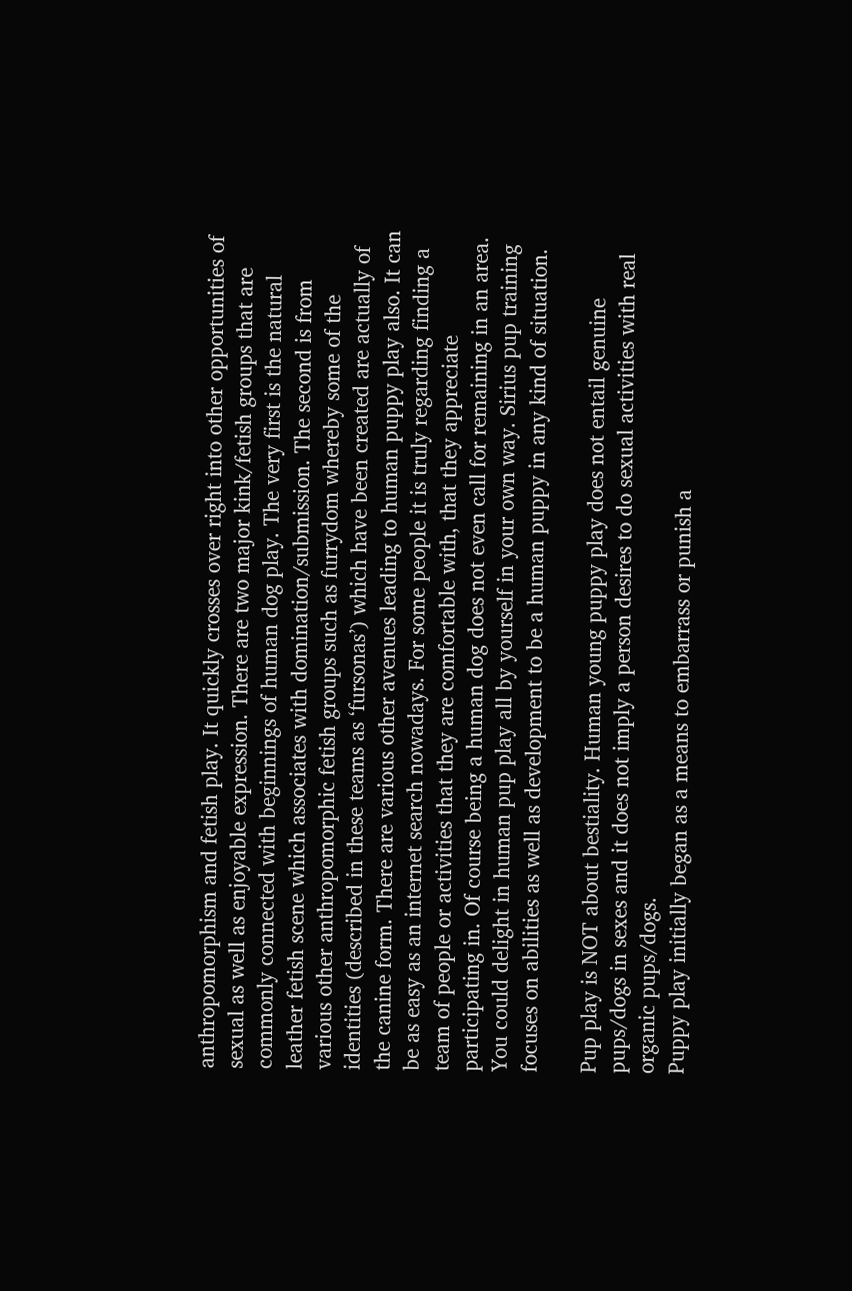anthropomorphism and fetish play. It quickly crosses over right into other opportunities of sexual as well as enjoyable expression. There are two major kink/fetish groups that are commonly connected with beginnings of human dog play. The very first is the natural leather fetish scene which associates with domination/submission. The second is from various other anthropomorphic fetish groups such as furrydom whereby some of the identities (described in these teams as ‘fursonas’) which have been created are actually of the canine form. There are various other avenues leading to human puppy play also. It can be as easy as an internet search nowadays. For some people it is truly regarding finding a team of people or activities that they are comfortable with, that they appreciate participating in. Of course being a human dog does not even call for remaining in an area. You could delight in human pup play all by yourself in your own way. Sirius pup training focuses on abilities as well as development to be a human puppy in any kind of situation.

Pup play is NOT about bestiality. Human young puppy play does not entail genuine pups/dogs in sexes and it does not imply a person desires to do sexual activities with real organic pups/dogs.
Puppy play initially began as a means to embarrass or punish a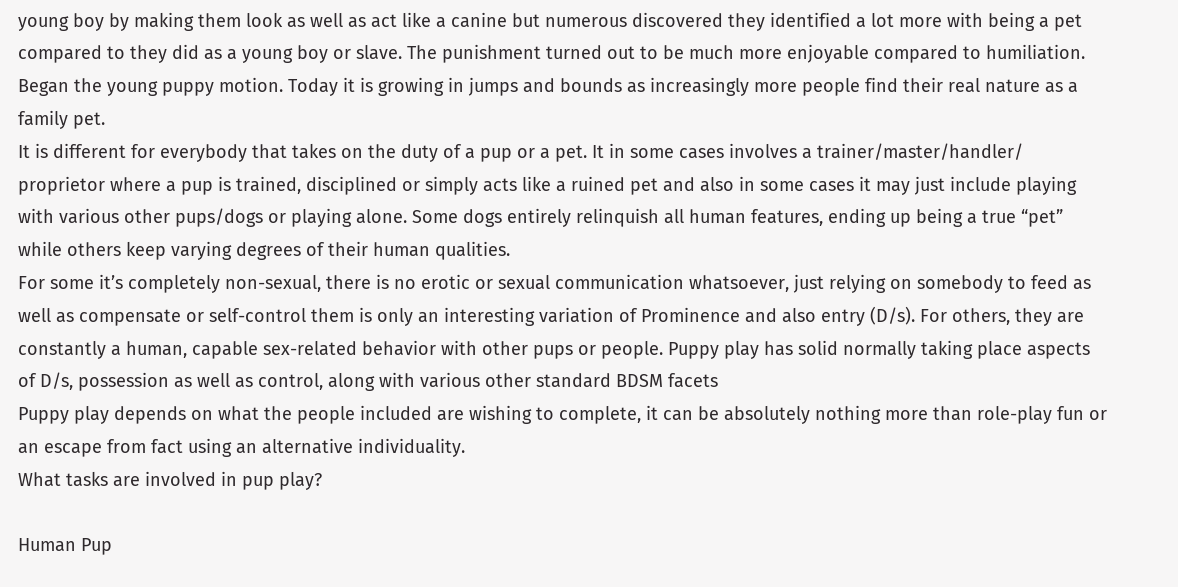young boy by making them look as well as act like a canine but numerous discovered they identified a lot more with being a pet compared to they did as a young boy or slave. The punishment turned out to be much more enjoyable compared to humiliation. Began the young puppy motion. Today it is growing in jumps and bounds as increasingly more people find their real nature as a family pet.
It is different for everybody that takes on the duty of a pup or a pet. It in some cases involves a trainer/master/handler/ proprietor where a pup is trained, disciplined or simply acts like a ruined pet and also in some cases it may just include playing with various other pups/dogs or playing alone. Some dogs entirely relinquish all human features, ending up being a true “pet” while others keep varying degrees of their human qualities.
For some it’s completely non-sexual, there is no erotic or sexual communication whatsoever, just relying on somebody to feed as well as compensate or self-control them is only an interesting variation of Prominence and also entry (D/s). For others, they are constantly a human, capable sex-related behavior with other pups or people. Puppy play has solid normally taking place aspects of D/s, possession as well as control, along with various other standard BDSM facets
Puppy play depends on what the people included are wishing to complete, it can be absolutely nothing more than role-play fun or an escape from fact using an alternative individuality.
What tasks are involved in pup play?

Human Pup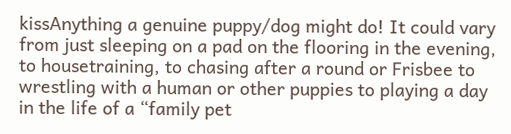kissAnything a genuine puppy/dog might do! It could vary from just sleeping on a pad on the flooring in the evening, to housetraining, to chasing after a round or Frisbee to wrestling with a human or other puppies to playing a day in the life of a “family pet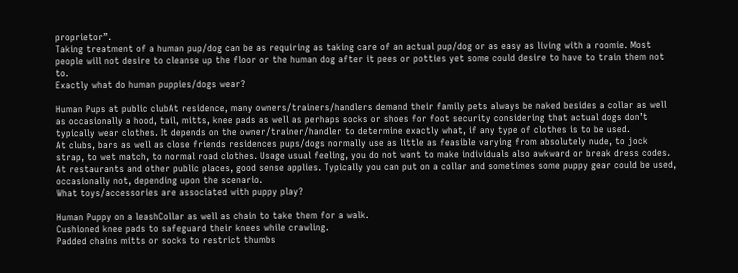proprietor”.
Taking treatment of a human pup/dog can be as requiring as taking care of an actual pup/dog or as easy as living with a roomie. Most people will not desire to cleanse up the floor or the human dog after it pees or potties yet some could desire to have to train them not to.
Exactly what do human puppies/dogs wear?

Human Pups at public clubAt residence, many owners/trainers/handlers demand their family pets always be naked besides a collar as well as occasionally a hood, tail, mitts, knee pads as well as perhaps socks or shoes for foot security considering that actual dogs don’t typically wear clothes. It depends on the owner/trainer/handler to determine exactly what, if any type of clothes is to be used.
At clubs, bars as well as close friends residences pups/dogs normally use as little as feasible varying from absolutely nude, to jock strap, to wet match, to normal road clothes. Usage usual feeling, you do not want to make individuals also awkward or break dress codes.
At restaurants and other public places, good sense applies. Typically you can put on a collar and sometimes some puppy gear could be used, occasionally not, depending upon the scenario.
What toys/accessories are associated with puppy play?

Human Puppy on a leashCollar as well as chain to take them for a walk.
Cushioned knee pads to safeguard their knees while crawling.
Padded chains mitts or socks to restrict thumbs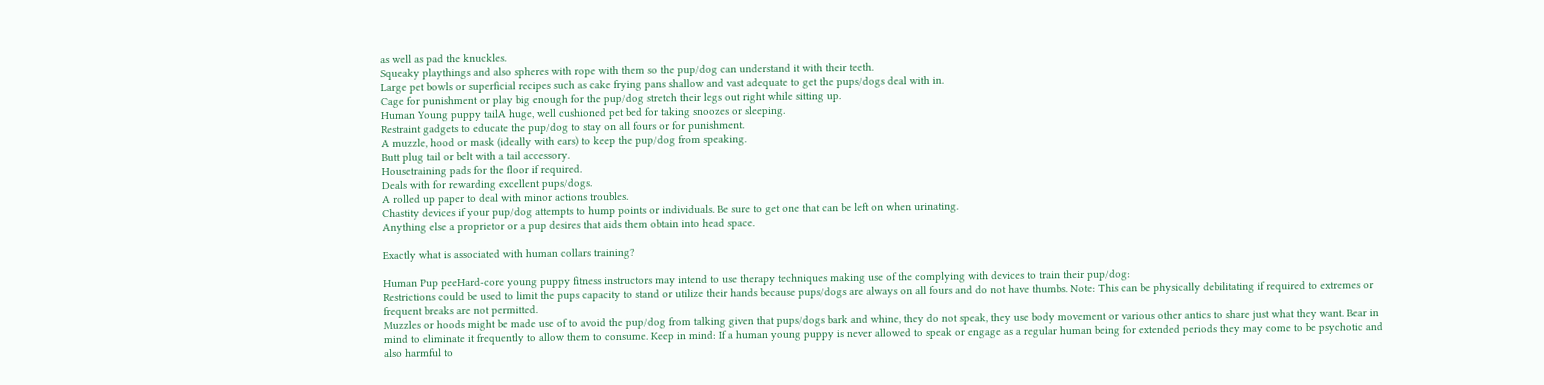as well as pad the knuckles.
Squeaky playthings and also spheres with rope with them so the pup/dog can understand it with their teeth.
Large pet bowls or superficial recipes such as cake frying pans shallow and vast adequate to get the pups/dogs deal with in.
Cage for punishment or play big enough for the pup/dog stretch their legs out right while sitting up.
Human Young puppy tailA huge, well cushioned pet bed for taking snoozes or sleeping.
Restraint gadgets to educate the pup/dog to stay on all fours or for punishment.
A muzzle, hood or mask (ideally with ears) to keep the pup/dog from speaking.
Butt plug tail or belt with a tail accessory.
Housetraining pads for the floor if required.
Deals with for rewarding excellent pups/dogs.
A rolled up paper to deal with minor actions troubles.
Chastity devices if your pup/dog attempts to hump points or individuals. Be sure to get one that can be left on when urinating.
Anything else a proprietor or a pup desires that aids them obtain into head space.

Exactly what is associated with human collars training?

Human Pup peeHard-core young puppy fitness instructors may intend to use therapy techniques making use of the complying with devices to train their pup/dog:
Restrictions could be used to limit the pups capacity to stand or utilize their hands because pups/dogs are always on all fours and do not have thumbs. Note: This can be physically debilitating if required to extremes or frequent breaks are not permitted.
Muzzles or hoods might be made use of to avoid the pup/dog from talking given that pups/dogs bark and whine, they do not speak, they use body movement or various other antics to share just what they want. Bear in mind to eliminate it frequently to allow them to consume. Keep in mind: If a human young puppy is never allowed to speak or engage as a regular human being for extended periods they may come to be psychotic and also harmful to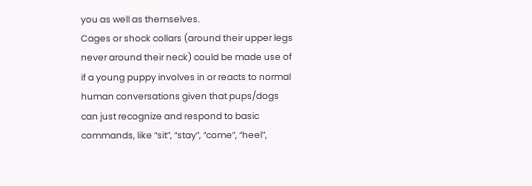you as well as themselves.
Cages or shock collars (around their upper legs never around their neck) could be made use of if a young puppy involves in or reacts to normal human conversations given that pups/dogs can just recognize and respond to basic commands, like “sit”, “stay”, “come”, “heel”,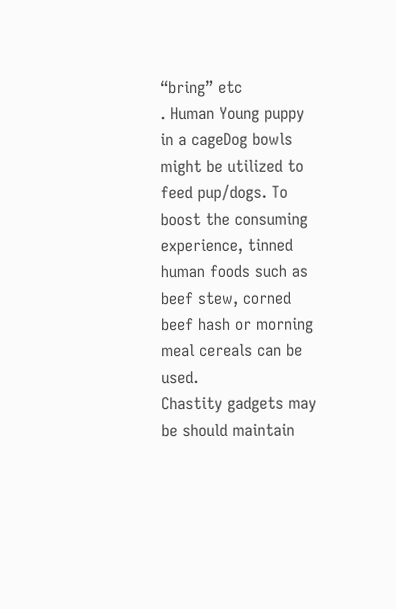“bring” etc
. Human Young puppy in a cageDog bowls might be utilized to feed pup/dogs. To boost the consuming experience, tinned human foods such as beef stew, corned beef hash or morning meal cereals can be used.
Chastity gadgets may be should maintain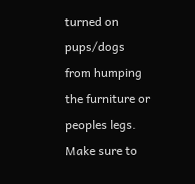turned on pups/dogs from humping the furniture or peoples legs. Make sure to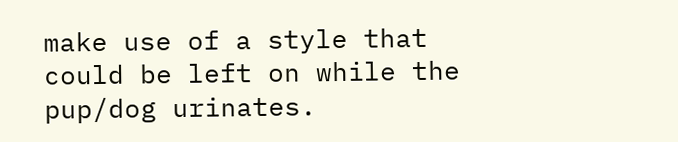make use of a style that could be left on while the pup/dog urinates.